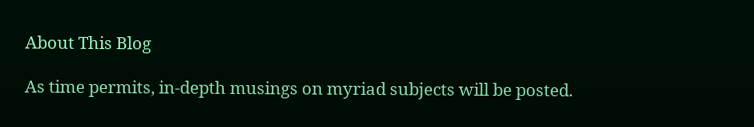About This Blog

As time permits, in-depth musings on myriad subjects will be posted.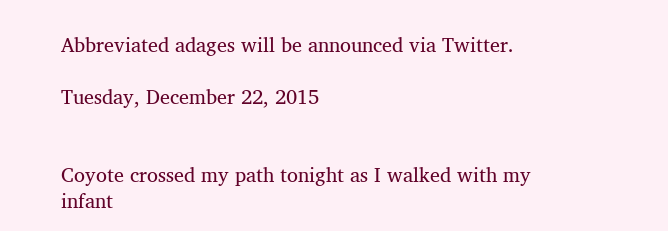Abbreviated adages will be announced via Twitter.

Tuesday, December 22, 2015


Coyote crossed my path tonight as I walked with my infant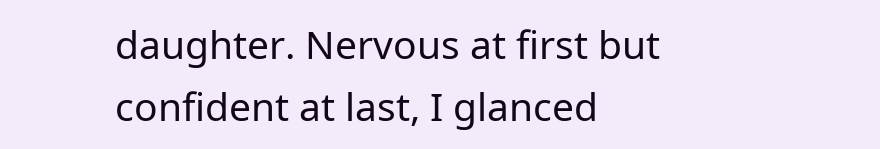daughter. Nervous at first but confident at last, I glanced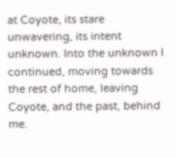at Coyote, its stare unwavering, its intent unknown. Into the unknown I continued, moving towards the rest of home, leaving Coyote, and the past, behind me.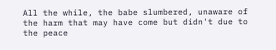All the while, the babe slumbered, unaware of the harm that may have come but didn't due to the peace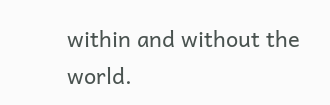within and without the world.